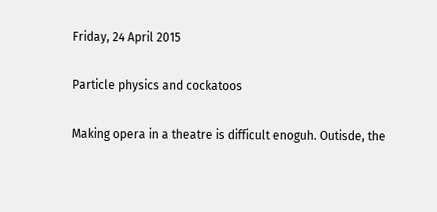Friday, 24 April 2015

Particle physics and cockatoos

Making opera in a theatre is difficult enoguh. Outisde, the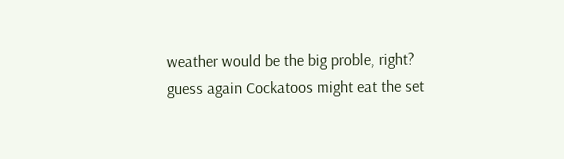weather would be the big proble, right? guess again Cockatoos might eat the set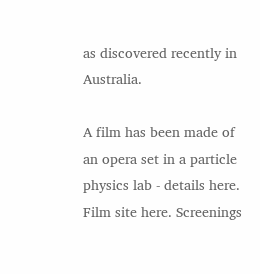as discovered recently in Australia.

A film has been made of an opera set in a particle physics lab - details here. Film site here. Screenings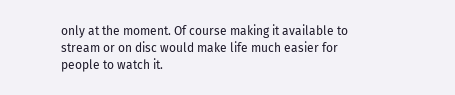only at the moment. Of course making it available to stream or on disc would make life much easier for people to watch it.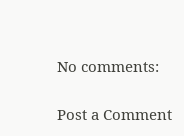No comments:

Post a Comment